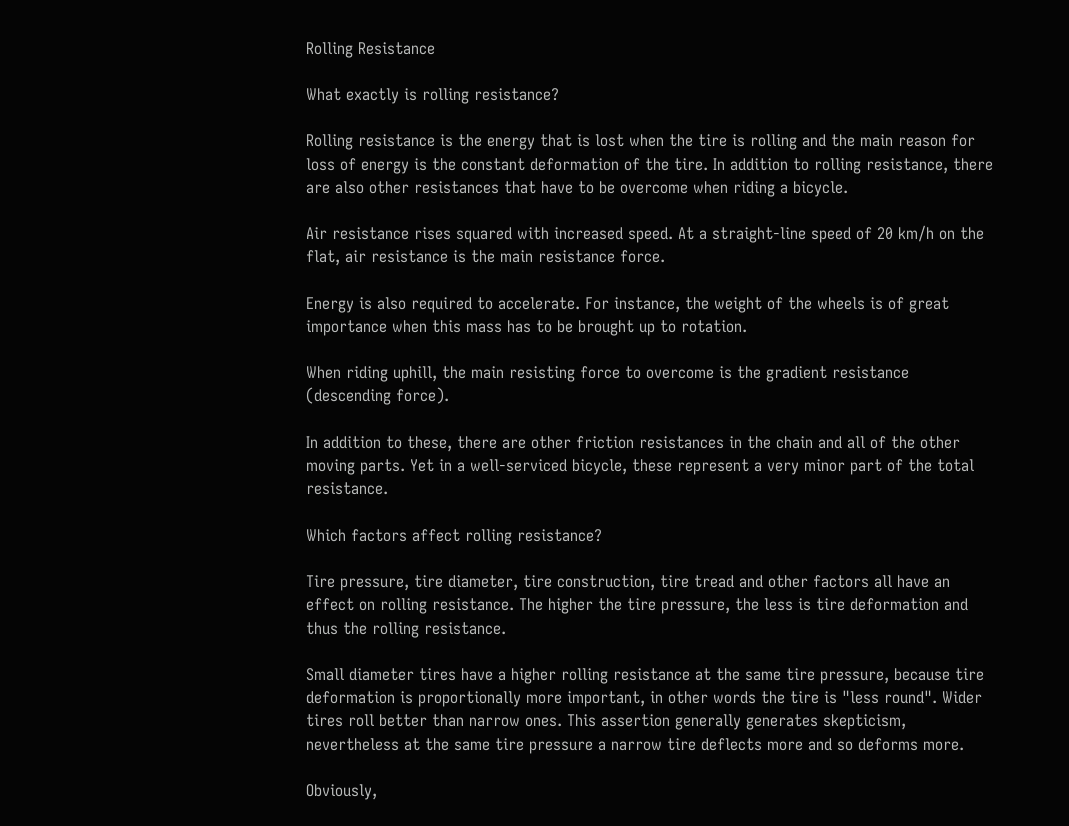Rolling Resistance

What exactly is rolling resistance?

Rolling resistance is the energy that is lost when the tire is rolling and the main reason for loss of energy is the constant deformation of the tire. In addition to rolling resistance, there are also other resistances that have to be overcome when riding a bicycle.

Air resistance rises squared with increased speed. At a straight-line speed of 20 km/h on the flat, air resistance is the main resistance force.

Energy is also required to accelerate. For instance, the weight of the wheels is of great importance when this mass has to be brought up to rotation.

When riding uphill, the main resisting force to overcome is the gradient resistance (descending force).

In addition to these, there are other friction resistances in the chain and all of the other moving parts. Yet in a well-serviced bicycle, these represent a very minor part of the total resistance.

Which factors affect rolling resistance?

Tire pressure, tire diameter, tire construction, tire tread and other factors all have an effect on rolling resistance. The higher the tire pressure, the less is tire deformation and thus the rolling resistance.

Small diameter tires have a higher rolling resistance at the same tire pressure, because tire deformation is proportionally more important, in other words the tire is "less round". Wider tires roll better than narrow ones. This assertion generally generates skepticism, nevertheless at the same tire pressure a narrow tire deflects more and so deforms more.

Obviously,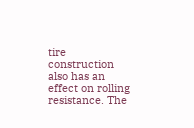tire construction also has an effect on rolling resistance. The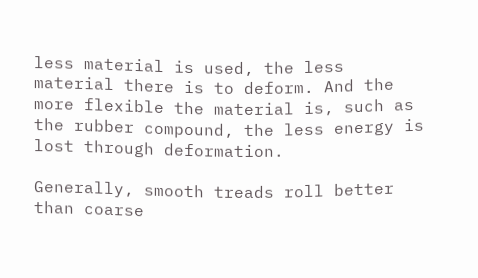less material is used, the less material there is to deform. And the more flexible the material is, such as the rubber compound, the less energy is lost through deformation.

Generally, smooth treads roll better than coarse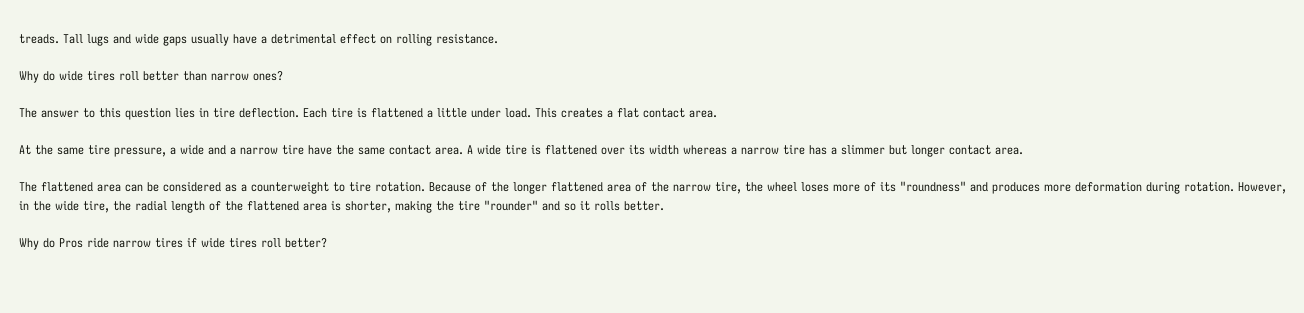treads. Tall lugs and wide gaps usually have a detrimental effect on rolling resistance.

Why do wide tires roll better than narrow ones?

The answer to this question lies in tire deflection. Each tire is flattened a little under load. This creates a flat contact area.

At the same tire pressure, a wide and a narrow tire have the same contact area. A wide tire is flattened over its width whereas a narrow tire has a slimmer but longer contact area.

The flattened area can be considered as a counterweight to tire rotation. Because of the longer flattened area of the narrow tire, the wheel loses more of its "roundness" and produces more deformation during rotation. However, in the wide tire, the radial length of the flattened area is shorter, making the tire "rounder" and so it rolls better.

Why do Pros ride narrow tires if wide tires roll better?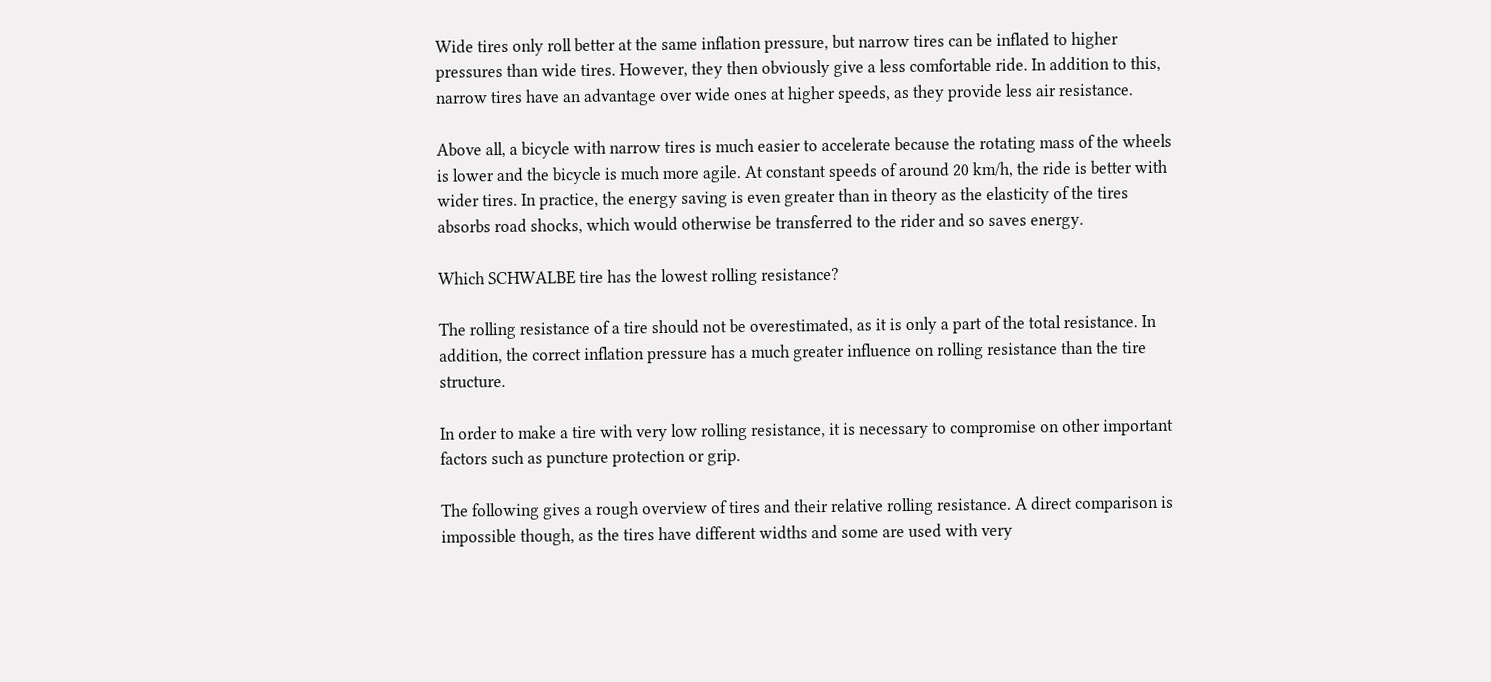Wide tires only roll better at the same inflation pressure, but narrow tires can be inflated to higher pressures than wide tires. However, they then obviously give a less comfortable ride. In addition to this, narrow tires have an advantage over wide ones at higher speeds, as they provide less air resistance.

Above all, a bicycle with narrow tires is much easier to accelerate because the rotating mass of the wheels is lower and the bicycle is much more agile. At constant speeds of around 20 km/h, the ride is better with wider tires. In practice, the energy saving is even greater than in theory as the elasticity of the tires absorbs road shocks, which would otherwise be transferred to the rider and so saves energy.

Which SCHWALBE tire has the lowest rolling resistance?

The rolling resistance of a tire should not be overestimated, as it is only a part of the total resistance. In addition, the correct inflation pressure has a much greater influence on rolling resistance than the tire structure.

In order to make a tire with very low rolling resistance, it is necessary to compromise on other important factors such as puncture protection or grip.

The following gives a rough overview of tires and their relative rolling resistance. A direct comparison is impossible though, as the tires have different widths and some are used with very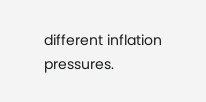different inflation pressures.